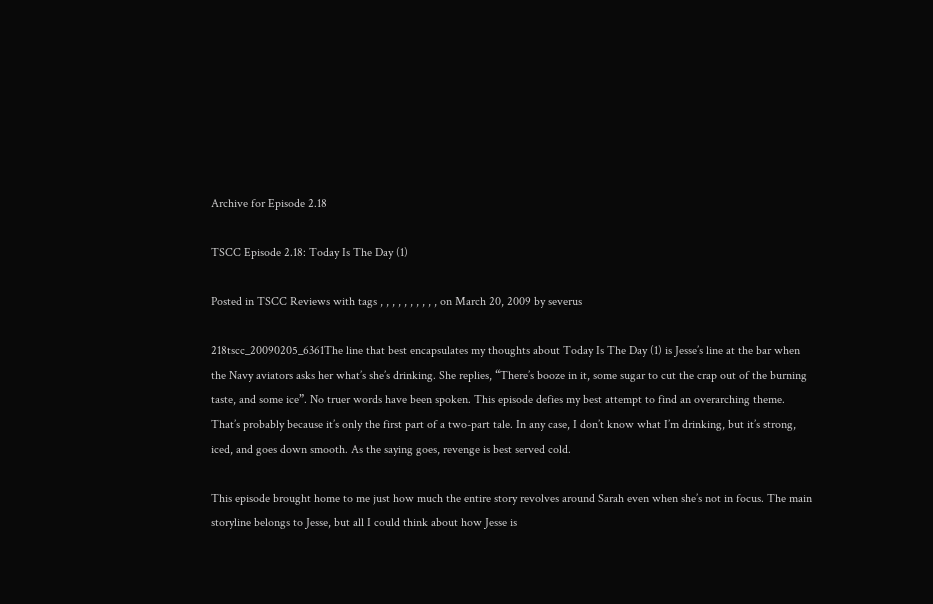Archive for Episode 2.18

TSCC Episode 2.18: Today Is The Day (1)

Posted in TSCC Reviews with tags , , , , , , , , , , on March 20, 2009 by severus

218tscc_20090205_6361The line that best encapsulates my thoughts about Today Is The Day (1) is Jesse’s line at the bar when the Navy aviators asks her what’s she’s drinking. She replies, “There’s booze in it, some sugar to cut the crap out of the burning taste, and some ice”. No truer words have been spoken. This episode defies my best attempt to find an overarching theme. That’s probably because it’s only the first part of a two-part tale. In any case, I don’t know what I’m drinking, but it’s strong, iced, and goes down smooth. As the saying goes, revenge is best served cold.

This episode brought home to me just how much the entire story revolves around Sarah even when she’s not in focus. The main storyline belongs to Jesse, but all I could think about how Jesse is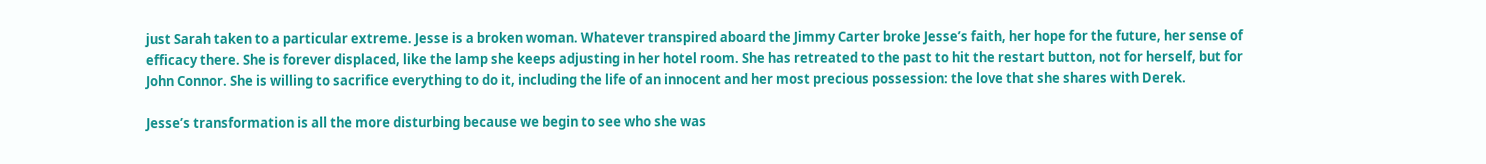just Sarah taken to a particular extreme. Jesse is a broken woman. Whatever transpired aboard the Jimmy Carter broke Jesse’s faith, her hope for the future, her sense of efficacy there. She is forever displaced, like the lamp she keeps adjusting in her hotel room. She has retreated to the past to hit the restart button, not for herself, but for John Connor. She is willing to sacrifice everything to do it, including the life of an innocent and her most precious possession: the love that she shares with Derek.

Jesse’s transformation is all the more disturbing because we begin to see who she was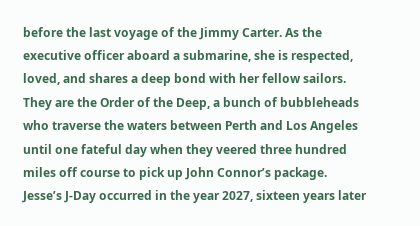before the last voyage of the Jimmy Carter. As the executive officer aboard a submarine, she is respected, loved, and shares a deep bond with her fellow sailors. They are the Order of the Deep, a bunch of bubbleheads who traverse the waters between Perth and Los Angeles until one fateful day when they veered three hundred miles off course to pick up John Connor’s package. Jesse’s J-Day occurred in the year 2027, sixteen years later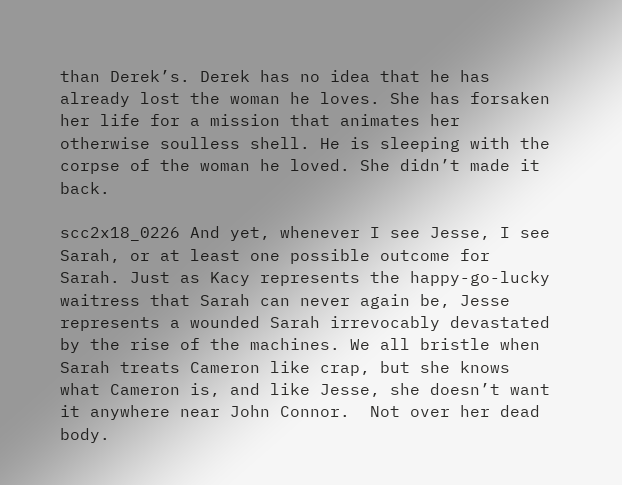than Derek’s. Derek has no idea that he has already lost the woman he loves. She has forsaken her life for a mission that animates her otherwise soulless shell. He is sleeping with the corpse of the woman he loved. She didn’t made it back.

scc2x18_0226 And yet, whenever I see Jesse, I see Sarah, or at least one possible outcome for Sarah. Just as Kacy represents the happy-go-lucky waitress that Sarah can never again be, Jesse represents a wounded Sarah irrevocably devastated by the rise of the machines. We all bristle when Sarah treats Cameron like crap, but she knows what Cameron is, and like Jesse, she doesn’t want it anywhere near John Connor.  Not over her dead body.